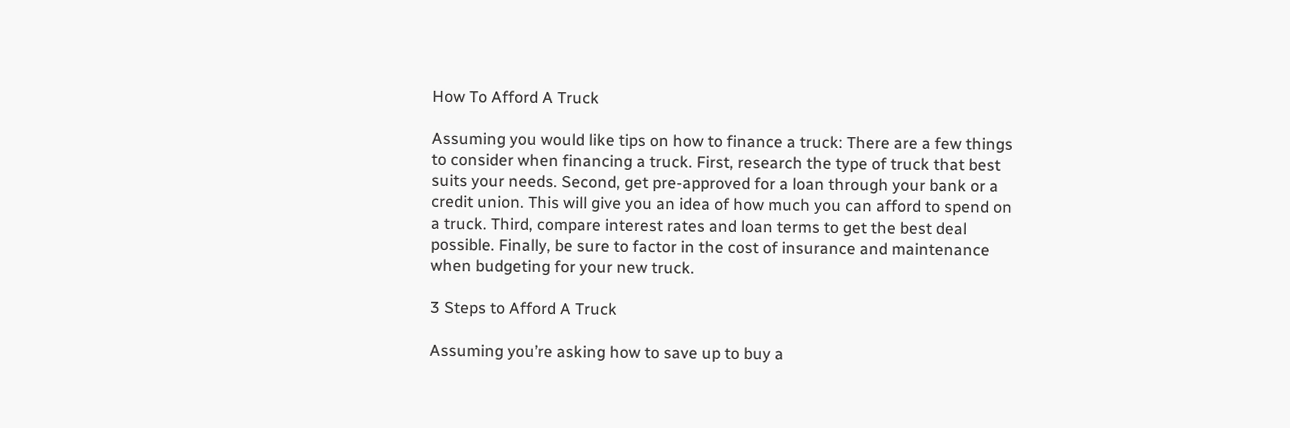How To Afford A Truck

Assuming you would like tips on how to finance a truck: There are a few things to consider when financing a truck. First, research the type of truck that best suits your needs. Second, get pre-approved for a loan through your bank or a credit union. This will give you an idea of how much you can afford to spend on a truck. Third, compare interest rates and loan terms to get the best deal possible. Finally, be sure to factor in the cost of insurance and maintenance when budgeting for your new truck.

3 Steps to Afford A Truck

Assuming you’re asking how to save up to buy a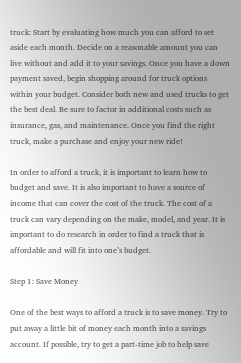truck: Start by evaluating how much you can afford to set aside each month. Decide on a reasonable amount you can live without and add it to your savings. Once you have a down payment saved, begin shopping around for truck options within your budget. Consider both new and used trucks to get the best deal. Be sure to factor in additional costs such as insurance, gas, and maintenance. Once you find the right truck, make a purchase and enjoy your new ride!

In order to afford a truck, it is important to learn how to budget and save. It is also important to have a source of income that can cover the cost of the truck. The cost of a truck can vary depending on the make, model, and year. It is important to do research in order to find a truck that is affordable and will fit into one’s budget.

Step 1: Save Money

One of the best ways to afford a truck is to save money. Try to put away a little bit of money each month into a savings account. If possible, try to get a part-time job to help save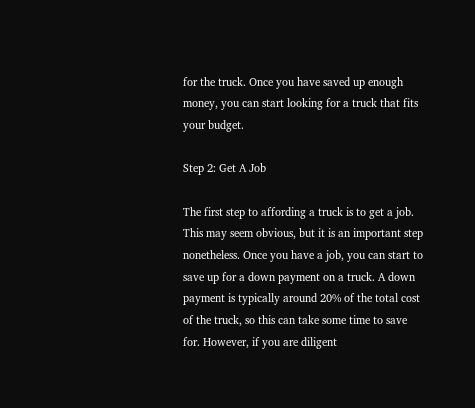for the truck. Once you have saved up enough money, you can start looking for a truck that fits your budget.

Step 2: Get A Job

The first step to affording a truck is to get a job. This may seem obvious, but it is an important step nonetheless. Once you have a job, you can start to save up for a down payment on a truck. A down payment is typically around 20% of the total cost of the truck, so this can take some time to save for. However, if you are diligent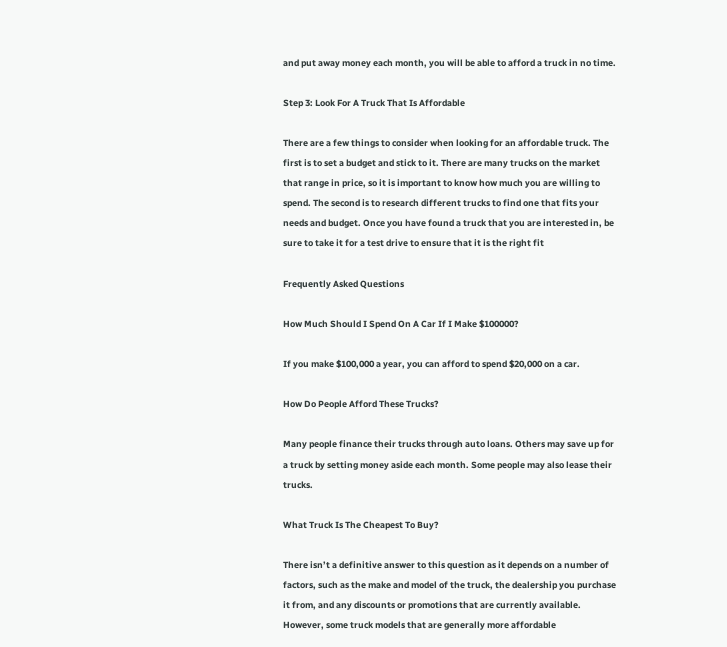and put away money each month, you will be able to afford a truck in no time.

Step 3: Look For A Truck That Is Affordable

There are a few things to consider when looking for an affordable truck. The first is to set a budget and stick to it. There are many trucks on the market that range in price, so it is important to know how much you are willing to spend. The second is to research different trucks to find one that fits your needs and budget. Once you have found a truck that you are interested in, be sure to take it for a test drive to ensure that it is the right fit

Frequently Asked Questions

How Much Should I Spend On A Car If I Make $100000?

If you make $100,000 a year, you can afford to spend $20,000 on a car.

How Do People Afford These Trucks?

Many people finance their trucks through auto loans. Others may save up for a truck by setting money aside each month. Some people may also lease their trucks.

What Truck Is The Cheapest To Buy?

There isn’t a definitive answer to this question as it depends on a number of factors, such as the make and model of the truck, the dealership you purchase it from, and any discounts or promotions that are currently available. However, some truck models that are generally more affordable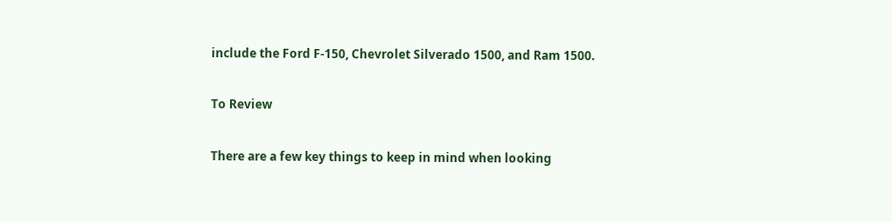include the Ford F-150, Chevrolet Silverado 1500, and Ram 1500.

To Review

There are a few key things to keep in mind when looking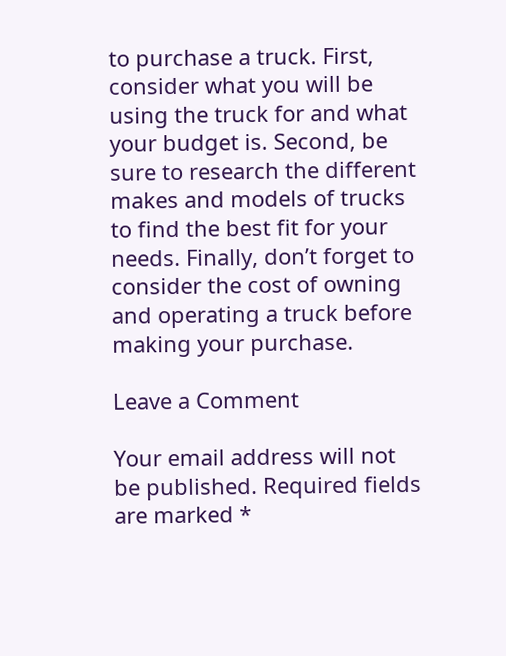to purchase a truck. First, consider what you will be using the truck for and what your budget is. Second, be sure to research the different makes and models of trucks to find the best fit for your needs. Finally, don’t forget to consider the cost of owning and operating a truck before making your purchase.

Leave a Comment

Your email address will not be published. Required fields are marked *